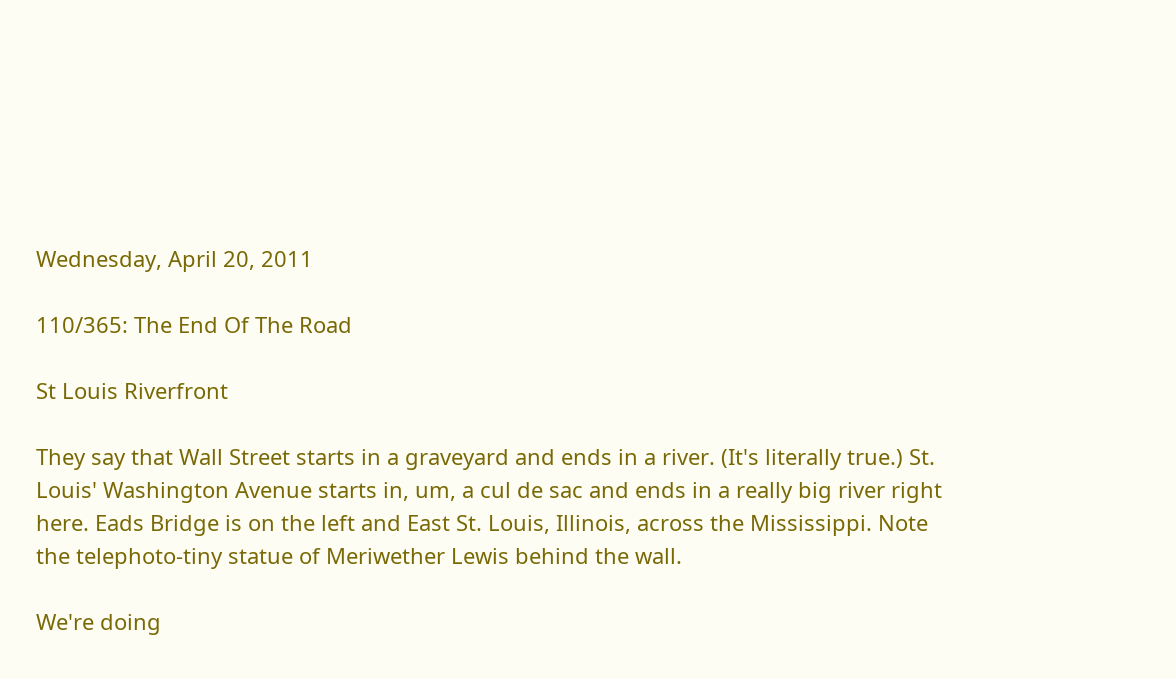Wednesday, April 20, 2011

110/365: The End Of The Road

St Louis Riverfront

They say that Wall Street starts in a graveyard and ends in a river. (It's literally true.) St. Louis' Washington Avenue starts in, um, a cul de sac and ends in a really big river right here. Eads Bridge is on the left and East St. Louis, Illinois, across the Mississippi. Note the telephoto-tiny statue of Meriwether Lewis behind the wall.

We're doing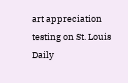art appreciation testing on St. Louis Daily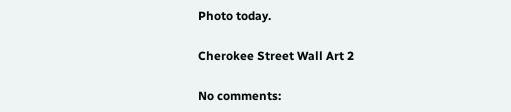Photo today.

Cherokee Street Wall Art 2

No comments: